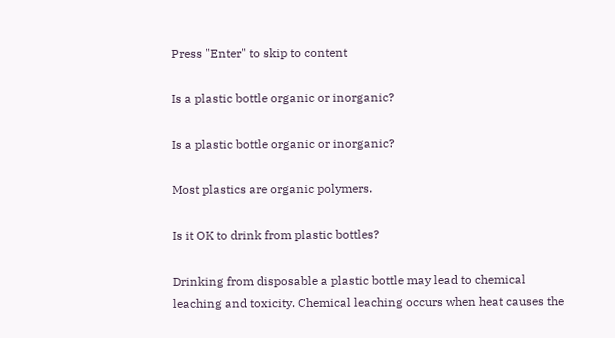Press "Enter" to skip to content

Is a plastic bottle organic or inorganic?

Is a plastic bottle organic or inorganic?

Most plastics are organic polymers.

Is it OK to drink from plastic bottles?

Drinking from disposable a plastic bottle may lead to chemical leaching and toxicity. Chemical leaching occurs when heat causes the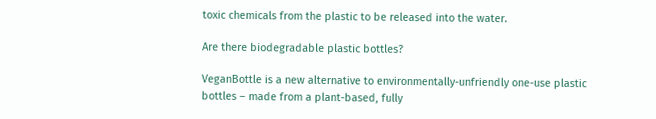toxic chemicals from the plastic to be released into the water.

Are there biodegradable plastic bottles?

VeganBottle is a new alternative to environmentally-unfriendly one-use plastic bottles – made from a plant-based, fully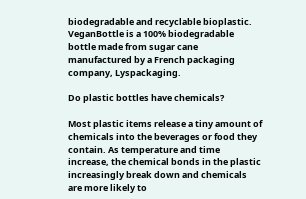biodegradable and recyclable bioplastic. VeganBottle is a 100% biodegradable bottle made from sugar cane manufactured by a French packaging company, Lyspackaging.

Do plastic bottles have chemicals?

Most plastic items release a tiny amount of chemicals into the beverages or food they contain. As temperature and time increase, the chemical bonds in the plastic increasingly break down and chemicals are more likely to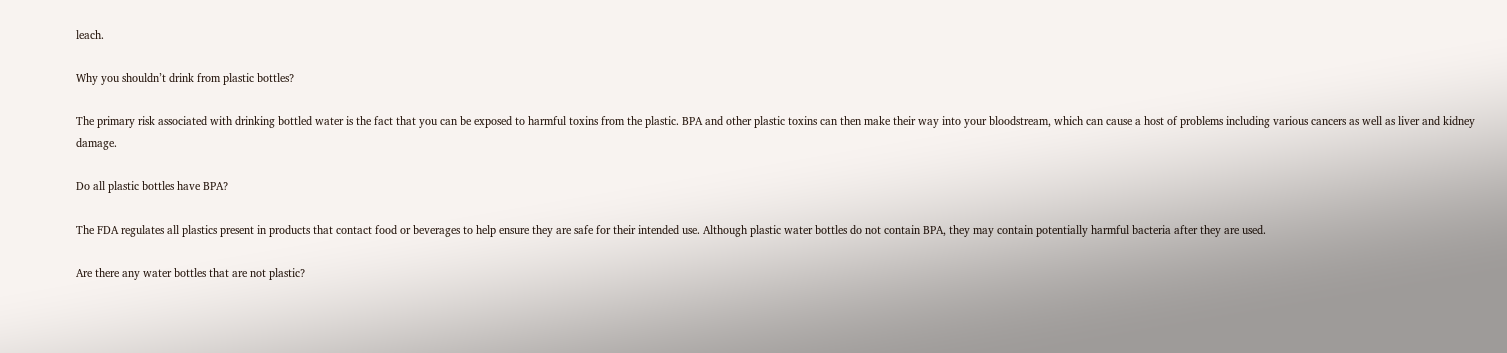leach.

Why you shouldn’t drink from plastic bottles?

The primary risk associated with drinking bottled water is the fact that you can be exposed to harmful toxins from the plastic. BPA and other plastic toxins can then make their way into your bloodstream, which can cause a host of problems including various cancers as well as liver and kidney damage.

Do all plastic bottles have BPA?

The FDA regulates all plastics present in products that contact food or beverages to help ensure they are safe for their intended use. Although plastic water bottles do not contain BPA, they may contain potentially harmful bacteria after they are used.

Are there any water bottles that are not plastic?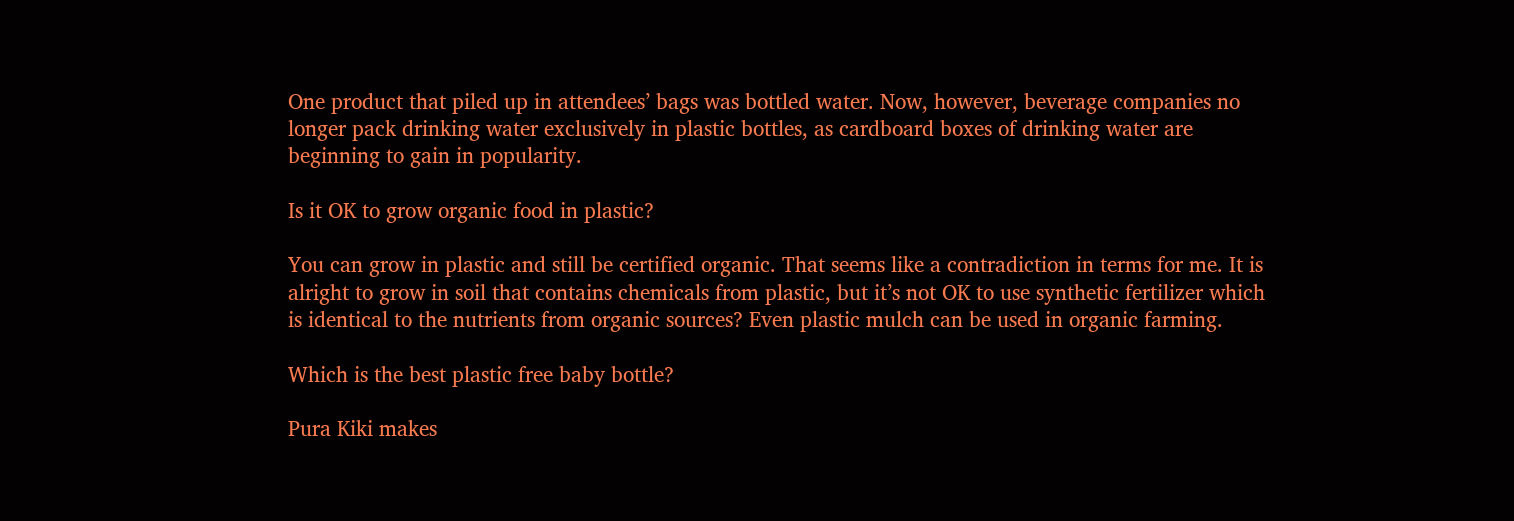One product that piled up in attendees’ bags was bottled water. Now, however, beverage companies no longer pack drinking water exclusively in plastic bottles, as cardboard boxes of drinking water are beginning to gain in popularity.

Is it OK to grow organic food in plastic?

You can grow in plastic and still be certified organic. That seems like a contradiction in terms for me. It is alright to grow in soil that contains chemicals from plastic, but it’s not OK to use synthetic fertilizer which is identical to the nutrients from organic sources? Even plastic mulch can be used in organic farming.

Which is the best plastic free baby bottle?

Pura Kiki makes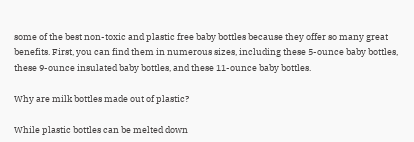some of the best non-toxic and plastic free baby bottles because they offer so many great benefits. First, you can find them in numerous sizes, including these 5-ounce baby bottles, these 9-ounce insulated baby bottles, and these 11-ounce baby bottles.

Why are milk bottles made out of plastic?

While plastic bottles can be melted down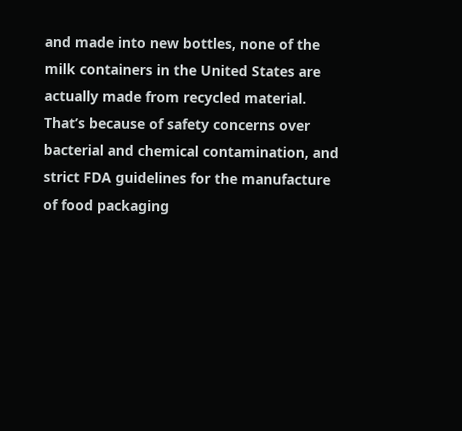and made into new bottles, none of the milk containers in the United States are actually made from recycled material. That’s because of safety concerns over bacterial and chemical contamination, and strict FDA guidelines for the manufacture of food packaging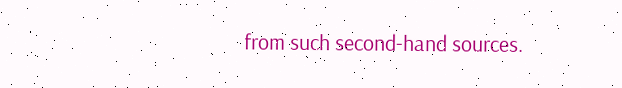from such second-hand sources.